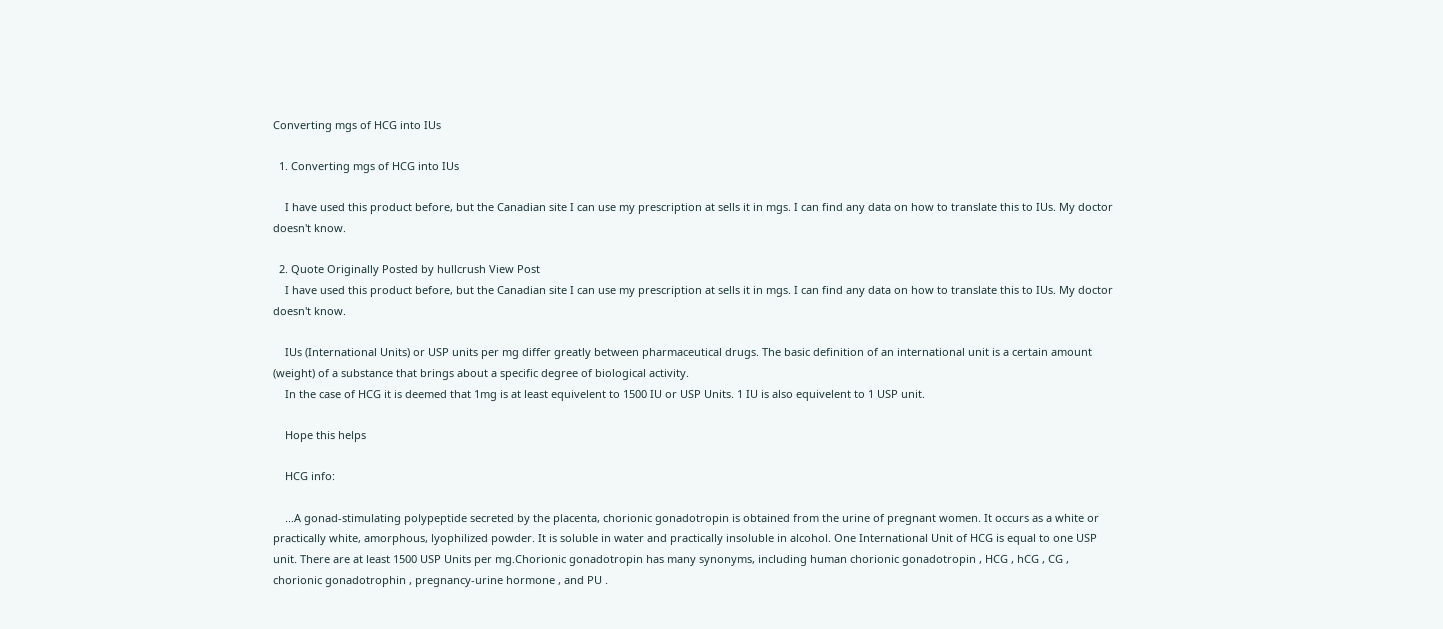Converting mgs of HCG into IUs

  1. Converting mgs of HCG into IUs

    I have used this product before, but the Canadian site I can use my prescription at sells it in mgs. I can find any data on how to translate this to IUs. My doctor doesn't know.

  2. Quote Originally Posted by hullcrush View Post
    I have used this product before, but the Canadian site I can use my prescription at sells it in mgs. I can find any data on how to translate this to IUs. My doctor doesn't know.

    IUs (International Units) or USP units per mg differ greatly between pharmaceutical drugs. The basic definition of an international unit is a certain amount (weight) of a substance that brings about a specific degree of biological activity.
    In the case of HCG it is deemed that 1mg is at least equivelent to 1500 IU or USP Units. 1 IU is also equivelent to 1 USP unit.

    Hope this helps

    HCG info:

    ...A gonad-stimulating polypeptide secreted by the placenta, chorionic gonadotropin is obtained from the urine of pregnant women. It occurs as a white or practically white, amorphous, lyophilized powder. It is soluble in water and practically insoluble in alcohol. One International Unit of HCG is equal to one USP unit. There are at least 1500 USP Units per mg.Chorionic gonadotropin has many synonyms, including human chorionic gonadotropin , HCG , hCG , CG , chorionic gonadotrophin , pregnancy-urine hormone , and PU .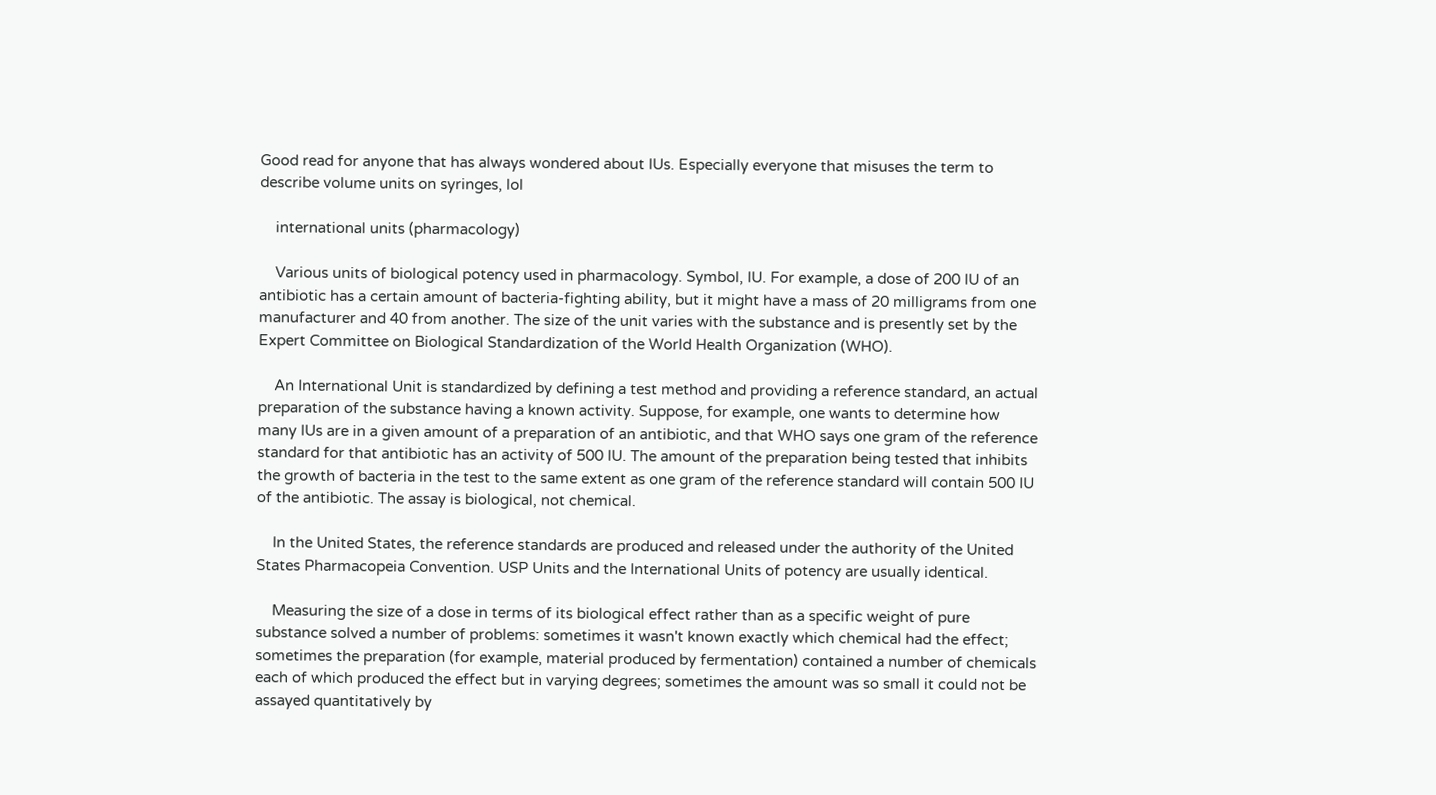Good read for anyone that has always wondered about IUs. Especially everyone that misuses the term to describe volume units on syringes, lol

    international units (pharmacology)

    Various units of biological potency used in pharmacology. Symbol, IU. For example, a dose of 200 IU of an antibiotic has a certain amount of bacteria-fighting ability, but it might have a mass of 20 milligrams from one manufacturer and 40 from another. The size of the unit varies with the substance and is presently set by the Expert Committee on Biological Standardization of the World Health Organization (WHO).

    An International Unit is standardized by defining a test method and providing a reference standard, an actual preparation of the substance having a known activity. Suppose, for example, one wants to determine how many IUs are in a given amount of a preparation of an antibiotic, and that WHO says one gram of the reference standard for that antibiotic has an activity of 500 IU. The amount of the preparation being tested that inhibits the growth of bacteria in the test to the same extent as one gram of the reference standard will contain 500 IU of the antibiotic. The assay is biological, not chemical.

    In the United States, the reference standards are produced and released under the authority of the United States Pharmacopeia Convention. USP Units and the International Units of potency are usually identical.

    Measuring the size of a dose in terms of its biological effect rather than as a specific weight of pure substance solved a number of problems: sometimes it wasn't known exactly which chemical had the effect; sometimes the preparation (for example, material produced by fermentation) contained a number of chemicals each of which produced the effect but in varying degrees; sometimes the amount was so small it could not be assayed quantitatively by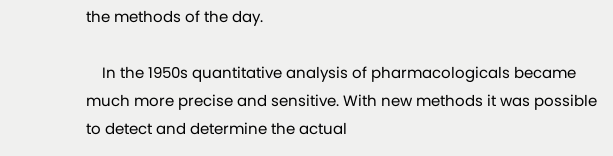the methods of the day.

    In the 1950s quantitative analysis of pharmacologicals became much more precise and sensitive. With new methods it was possible to detect and determine the actual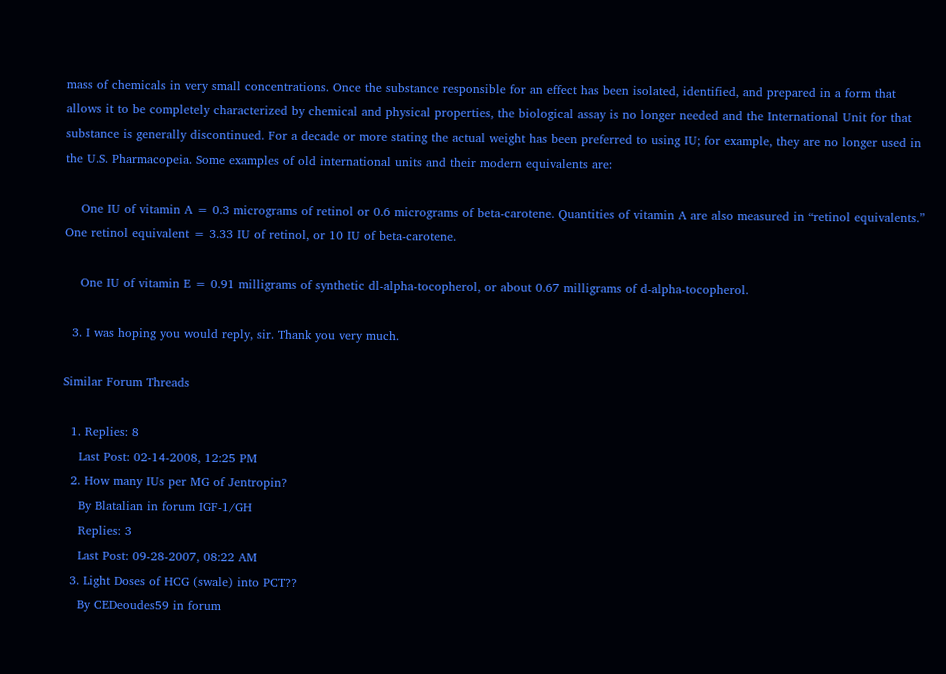mass of chemicals in very small concentrations. Once the substance responsible for an effect has been isolated, identified, and prepared in a form that allows it to be completely characterized by chemical and physical properties, the biological assay is no longer needed and the International Unit for that substance is generally discontinued. For a decade or more stating the actual weight has been preferred to using IU; for example, they are no longer used in the U.S. Pharmacopeia. Some examples of old international units and their modern equivalents are:

    One IU of vitamin A = 0.3 micrograms of retinol or 0.6 micrograms of beta-carotene. Quantities of vitamin A are also measured in “retinol equivalents.” One retinol equivalent = 3.33 IU of retinol, or 10 IU of beta-carotene.

    One IU of vitamin E = 0.91 milligrams of synthetic dl-alpha-tocopherol, or about 0.67 milligrams of d-alpha-tocopherol.

  3. I was hoping you would reply, sir. Thank you very much.

Similar Forum Threads

  1. Replies: 8
    Last Post: 02-14-2008, 12:25 PM
  2. How many IUs per MG of Jentropin?
    By Blatalian in forum IGF-1/GH
    Replies: 3
    Last Post: 09-28-2007, 08:22 AM
  3. Light Doses of HCG (swale) into PCT??
    By CEDeoudes59 in forum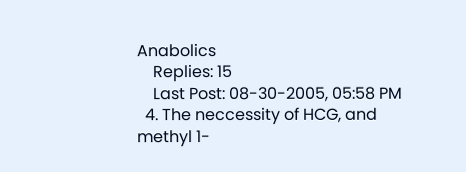Anabolics
    Replies: 15
    Last Post: 08-30-2005, 05:58 PM
  4. The neccessity of HCG, and methyl 1-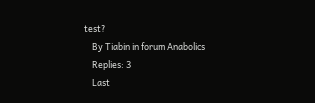test?
    By Tiabin in forum Anabolics
    Replies: 3
    Last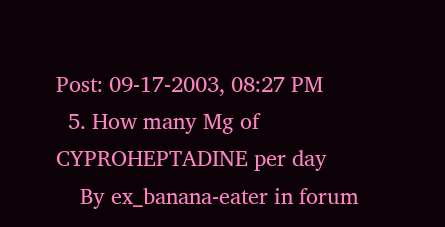Post: 09-17-2003, 08:27 PM
  5. How many Mg of CYPROHEPTADINE per day
    By ex_banana-eater in forum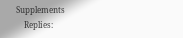Supplements
    Replies: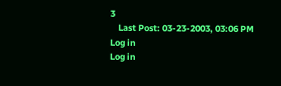3
    Last Post: 03-23-2003, 03:06 PM
Log in
Log in